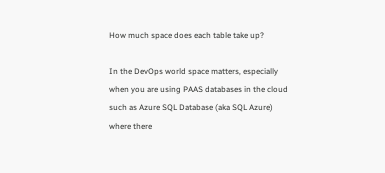How much space does each table take up?

In the DevOps world space matters, especially when you are using PAAS databases in the cloud such as Azure SQL Database (aka SQL Azure) where there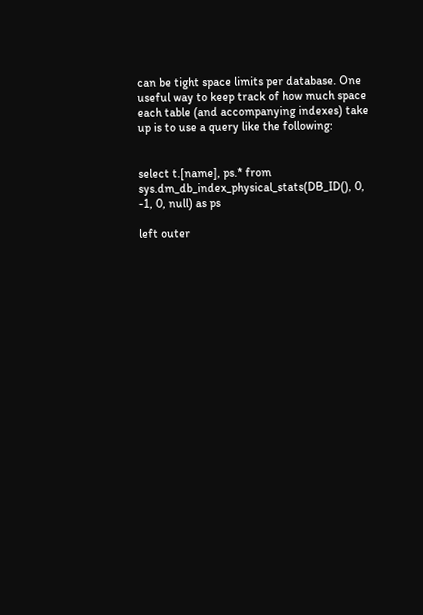can be tight space limits per database. One useful way to keep track of how much space each table (and accompanying indexes) take up is to use a query like the following:


select t.[name], ps.* from sys.dm_db_index_physical_stats(DB_ID(), 0, -1, 0, null) as ps

left outer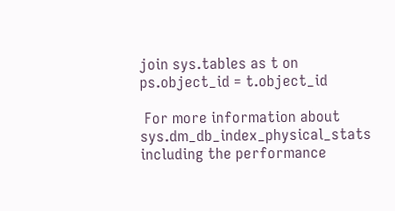join sys.tables as t on ps.object_id = t.object_id

 For more information about sys.dm_db_index_physical_stats including the performance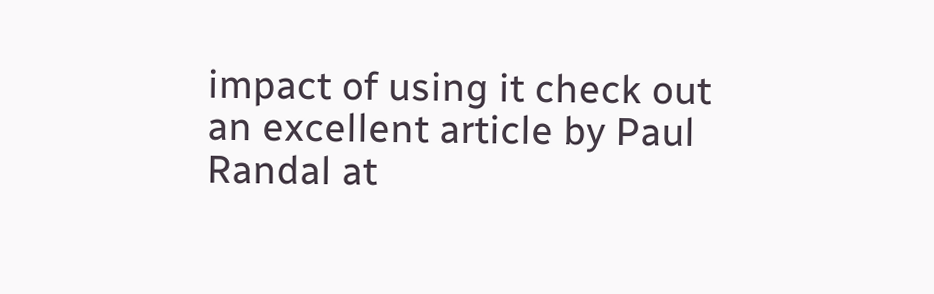impact of using it check out an excellent article by Paul Randal at